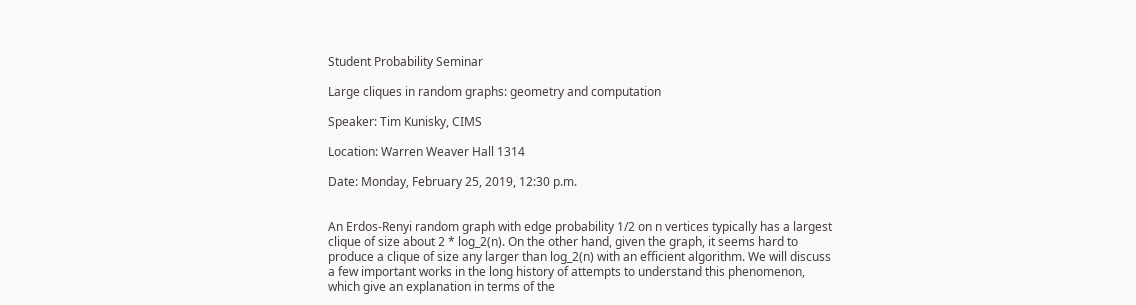Student Probability Seminar

Large cliques in random graphs: geometry and computation

Speaker: Tim Kunisky, CIMS

Location: Warren Weaver Hall 1314

Date: Monday, February 25, 2019, 12:30 p.m.


An Erdos-Renyi random graph with edge probability 1/2 on n vertices typically has a largest clique of size about 2 * log_2(n). On the other hand, given the graph, it seems hard to produce a clique of size any larger than log_2(n) with an efficient algorithm. We will discuss a few important works in the long history of attempts to understand this phenomenon, which give an explanation in terms of the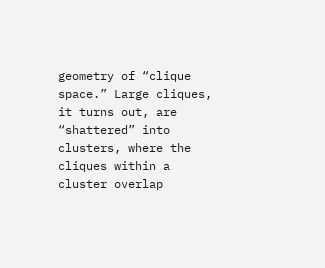geometry of “clique space.” Large cliques, it turns out, are “shattered” into clusters, where the cliques within a cluster overlap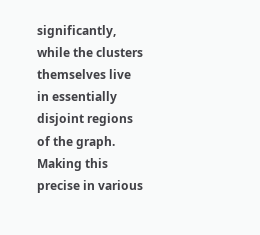significantly, while the clusters themselves live in essentially disjoint regions of the graph. Making this precise in various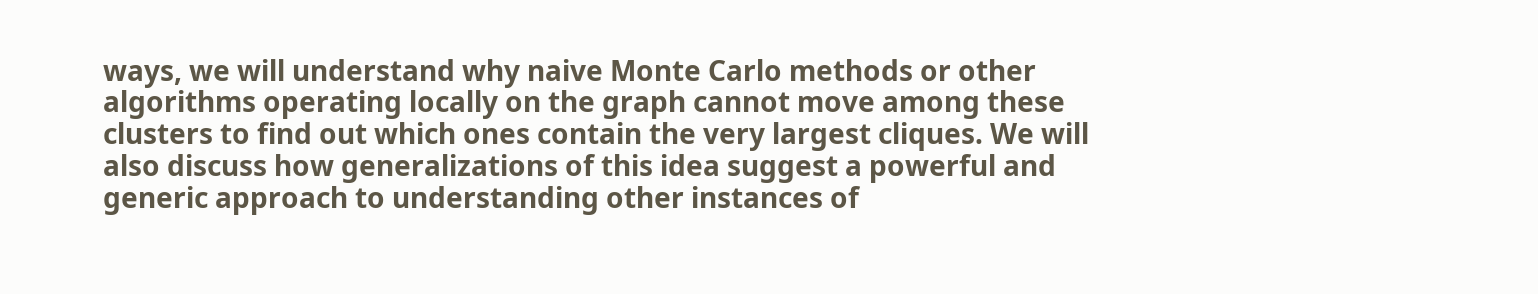ways, we will understand why naive Monte Carlo methods or other algorithms operating locally on the graph cannot move among these clusters to find out which ones contain the very largest cliques. We will also discuss how generalizations of this idea suggest a powerful and generic approach to understanding other instances of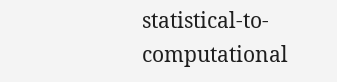statistical-to-computational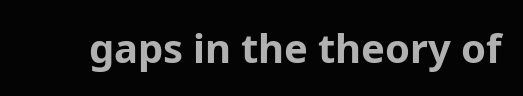gaps in the theory of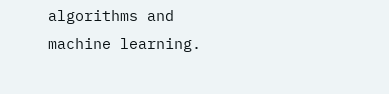algorithms and machine learning.